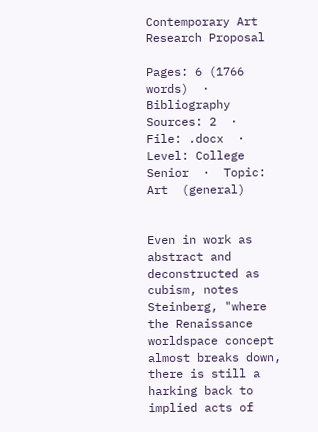Contemporary Art Research Proposal

Pages: 6 (1766 words)  ·  Bibliography Sources: 2  ·  File: .docx  ·  Level: College Senior  ·  Topic: Art  (general)


Even in work as abstract and deconstructed as cubism, notes Steinberg, "where the Renaissance worldspace concept almost breaks down, there is still a harking back to implied acts of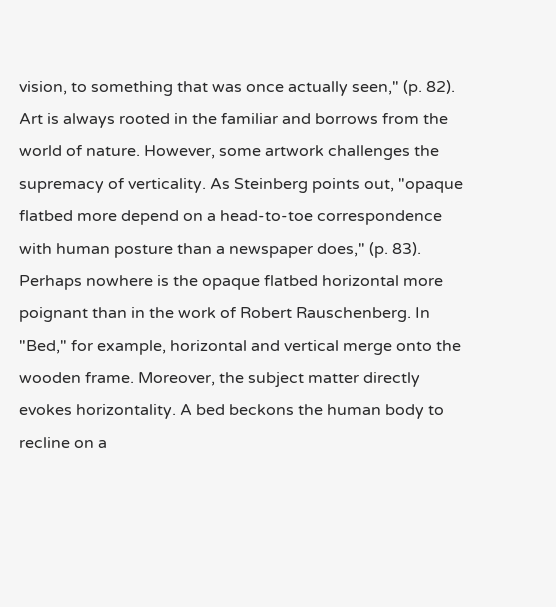vision, to something that was once actually seen," (p. 82). Art is always rooted in the familiar and borrows from the world of nature. However, some artwork challenges the supremacy of verticality. As Steinberg points out, "opaque flatbed more depend on a head-to-toe correspondence with human posture than a newspaper does," (p. 83). Perhaps nowhere is the opaque flatbed horizontal more poignant than in the work of Robert Rauschenberg. In "Bed," for example, horizontal and vertical merge onto the wooden frame. Moreover, the subject matter directly evokes horizontality. A bed beckons the human body to recline on a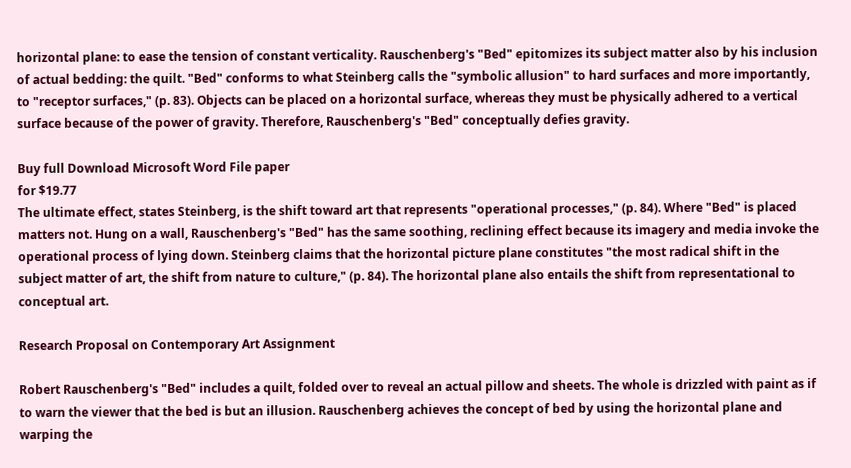horizontal plane: to ease the tension of constant verticality. Rauschenberg's "Bed" epitomizes its subject matter also by his inclusion of actual bedding: the quilt. "Bed" conforms to what Steinberg calls the "symbolic allusion" to hard surfaces and more importantly, to "receptor surfaces," (p. 83). Objects can be placed on a horizontal surface, whereas they must be physically adhered to a vertical surface because of the power of gravity. Therefore, Rauschenberg's "Bed" conceptually defies gravity.

Buy full Download Microsoft Word File paper
for $19.77
The ultimate effect, states Steinberg, is the shift toward art that represents "operational processes," (p. 84). Where "Bed" is placed matters not. Hung on a wall, Rauschenberg's "Bed" has the same soothing, reclining effect because its imagery and media invoke the operational process of lying down. Steinberg claims that the horizontal picture plane constitutes "the most radical shift in the subject matter of art, the shift from nature to culture," (p. 84). The horizontal plane also entails the shift from representational to conceptual art.

Research Proposal on Contemporary Art Assignment

Robert Rauschenberg's "Bed" includes a quilt, folded over to reveal an actual pillow and sheets. The whole is drizzled with paint as if to warn the viewer that the bed is but an illusion. Rauschenberg achieves the concept of bed by using the horizontal plane and warping the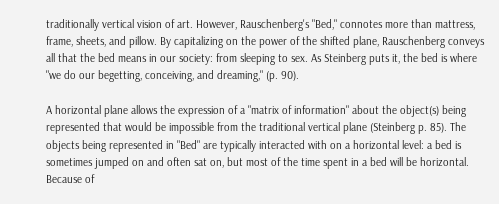traditionally vertical vision of art. However, Rauschenberg's "Bed," connotes more than mattress, frame, sheets, and pillow. By capitalizing on the power of the shifted plane, Rauschenberg conveys all that the bed means in our society: from sleeping to sex. As Steinberg puts it, the bed is where "we do our begetting, conceiving, and dreaming," (p. 90).

A horizontal plane allows the expression of a "matrix of information" about the object(s) being represented that would be impossible from the traditional vertical plane (Steinberg p. 85). The objects being represented in "Bed" are typically interacted with on a horizontal level: a bed is sometimes jumped on and often sat on, but most of the time spent in a bed will be horizontal. Because of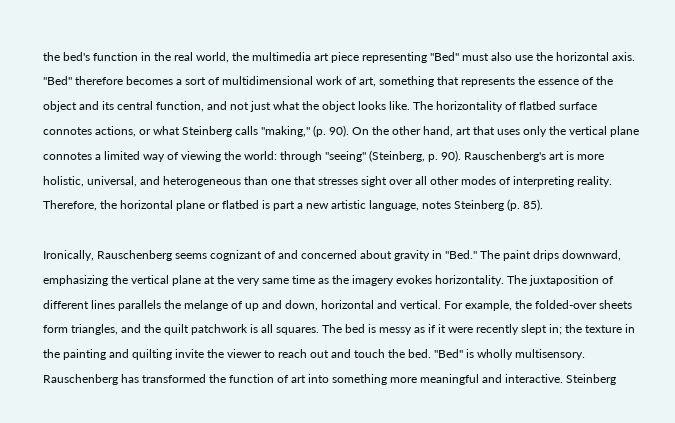the bed's function in the real world, the multimedia art piece representing "Bed" must also use the horizontal axis. "Bed" therefore becomes a sort of multidimensional work of art, something that represents the essence of the object and its central function, and not just what the object looks like. The horizontality of flatbed surface connotes actions, or what Steinberg calls "making," (p. 90). On the other hand, art that uses only the vertical plane connotes a limited way of viewing the world: through "seeing" (Steinberg, p. 90). Rauschenberg's art is more holistic, universal, and heterogeneous than one that stresses sight over all other modes of interpreting reality. Therefore, the horizontal plane or flatbed is part a new artistic language, notes Steinberg (p. 85).

Ironically, Rauschenberg seems cognizant of and concerned about gravity in "Bed." The paint drips downward, emphasizing the vertical plane at the very same time as the imagery evokes horizontality. The juxtaposition of different lines parallels the melange of up and down, horizontal and vertical. For example, the folded-over sheets form triangles, and the quilt patchwork is all squares. The bed is messy as if it were recently slept in; the texture in the painting and quilting invite the viewer to reach out and touch the bed. "Bed" is wholly multisensory. Rauschenberg has transformed the function of art into something more meaningful and interactive. Steinberg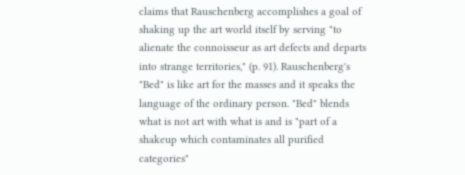claims that Rauschenberg accomplishes a goal of shaking up the art world itself by serving "to alienate the connoisseur as art defects and departs into strange territories," (p. 91). Rauschenberg's "Bed" is like art for the masses and it speaks the language of the ordinary person. "Bed" blends what is not art with what is and is "part of a shakeup which contaminates all purified categories"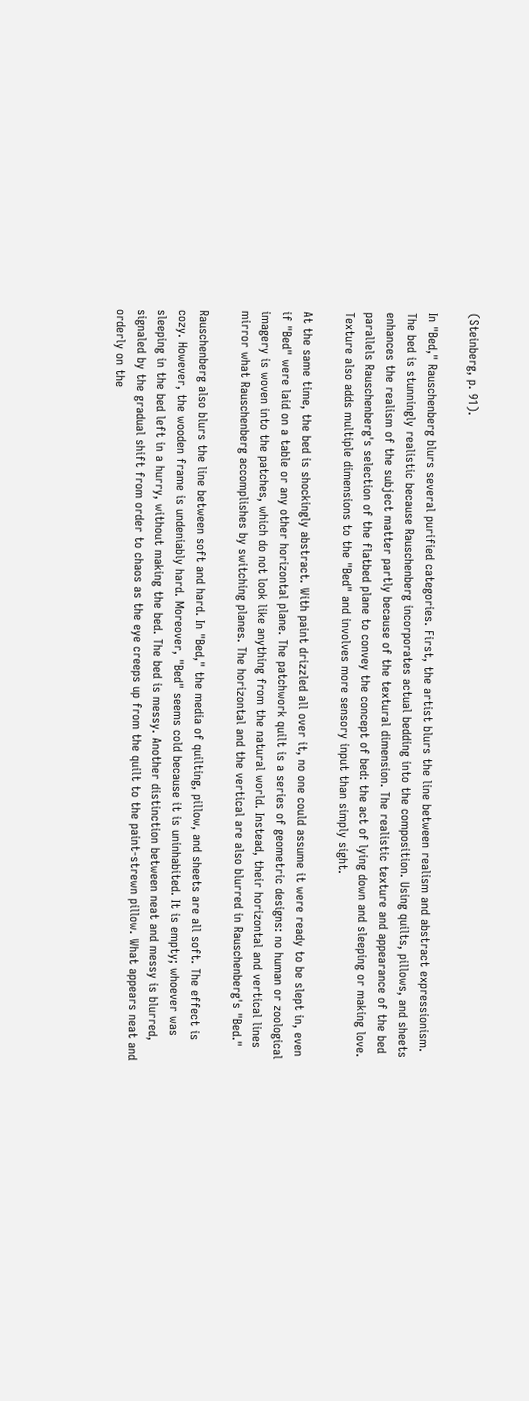(Steinberg, p. 91).

In "Bed," Rauschenberg blurs several purified categories. First, the artist blurs the line between realism and abstract expressionism. The bed is stunningly realistic because Rauschenberg incorporates actual bedding into the composition. Using quilts, pillows, and sheets enhances the realism of the subject matter partly because of the textural dimension. The realistic texture and appearance of the bed parallels Rauschenberg's selection of the flatbed plane to convey the concept of bed: the act of lying down and sleeping or making love. Texture also adds multiple dimensions to the "Bed" and involves more sensory input than simply sight.

At the same time, the bed is shockingly abstract. With paint drizzled all over it, no one could assume it were ready to be slept in, even if "Bed" were laid on a table or any other horizontal plane. The patchwork quilt is a series of geometric designs: no human or zoological imagery is woven into the patches, which do not look like anything from the natural world. Instead, their horizontal and vertical lines mirror what Rauschenberg accomplishes by switching planes. The horizontal and the vertical are also blurred in Rauschenberg's "Bed."

Rauschenberg also blurs the line between soft and hard. In "Bed," the media of quilting, pillow, and sheets are all soft. The effect is cozy. However, the wooden frame is undeniably hard. Moreover, "Bed" seems cold because it is uninhabited. It is empty; whoever was sleeping in the bed left in a hurry, without making the bed. The bed is messy. Another distinction between neat and messy is blurred, signaled by the gradual shift from order to chaos as the eye creeps up from the quilt to the paint-strewn pillow. What appears neat and orderly on the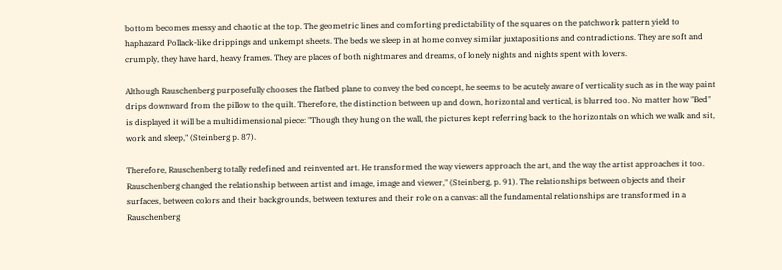bottom becomes messy and chaotic at the top. The geometric lines and comforting predictability of the squares on the patchwork pattern yield to haphazard Pollack-like drippings and unkempt sheets. The beds we sleep in at home convey similar juxtapositions and contradictions. They are soft and crumply, they have hard, heavy frames. They are places of both nightmares and dreams, of lonely nights and nights spent with lovers.

Although Rauschenberg purposefully chooses the flatbed plane to convey the bed concept, he seems to be acutely aware of verticality such as in the way paint drips downward from the pillow to the quilt. Therefore, the distinction between up and down, horizontal and vertical, is blurred too. No matter how "Bed" is displayed it will be a multidimensional piece: "Though they hung on the wall, the pictures kept referring back to the horizontals on which we walk and sit, work and sleep," (Steinberg p. 87).

Therefore, Rauschenberg totally redefined and reinvented art. He transformed the way viewers approach the art, and the way the artist approaches it too. Rauschenberg changed the relationship between artist and image, image and viewer," (Steinberg, p. 91). The relationships between objects and their surfaces, between colors and their backgrounds, between textures and their role on a canvas: all the fundamental relationships are transformed in a Rauschenberg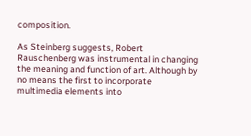composition.

As Steinberg suggests, Robert Rauschenberg was instrumental in changing the meaning and function of art. Although by no means the first to incorporate multimedia elements into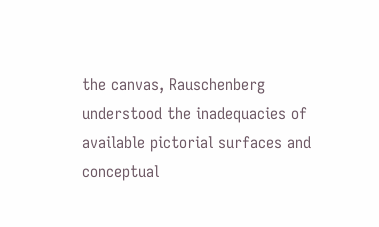the canvas, Rauschenberg understood the inadequacies of available pictorial surfaces and conceptual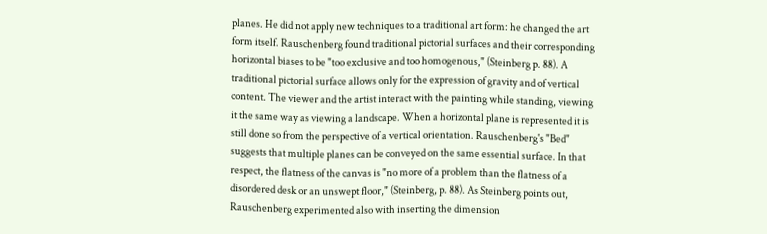planes. He did not apply new techniques to a traditional art form: he changed the art form itself. Rauschenberg found traditional pictorial surfaces and their corresponding horizontal biases to be "too exclusive and too homogenous," (Steinberg p. 88). A traditional pictorial surface allows only for the expression of gravity and of vertical content. The viewer and the artist interact with the painting while standing, viewing it the same way as viewing a landscape. When a horizontal plane is represented it is still done so from the perspective of a vertical orientation. Rauschenberg's "Bed" suggests that multiple planes can be conveyed on the same essential surface. In that respect, the flatness of the canvas is "no more of a problem than the flatness of a disordered desk or an unswept floor," (Steinberg, p. 88). As Steinberg points out, Rauschenberg experimented also with inserting the dimension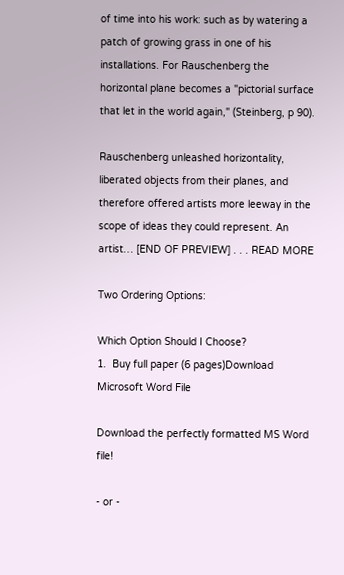of time into his work: such as by watering a patch of growing grass in one of his installations. For Rauschenberg the horizontal plane becomes a "pictorial surface that let in the world again," (Steinberg, p 90).

Rauschenberg unleashed horizontality, liberated objects from their planes, and therefore offered artists more leeway in the scope of ideas they could represent. An artist… [END OF PREVIEW] . . . READ MORE

Two Ordering Options:

Which Option Should I Choose?
1.  Buy full paper (6 pages)Download Microsoft Word File

Download the perfectly formatted MS Word file!

- or -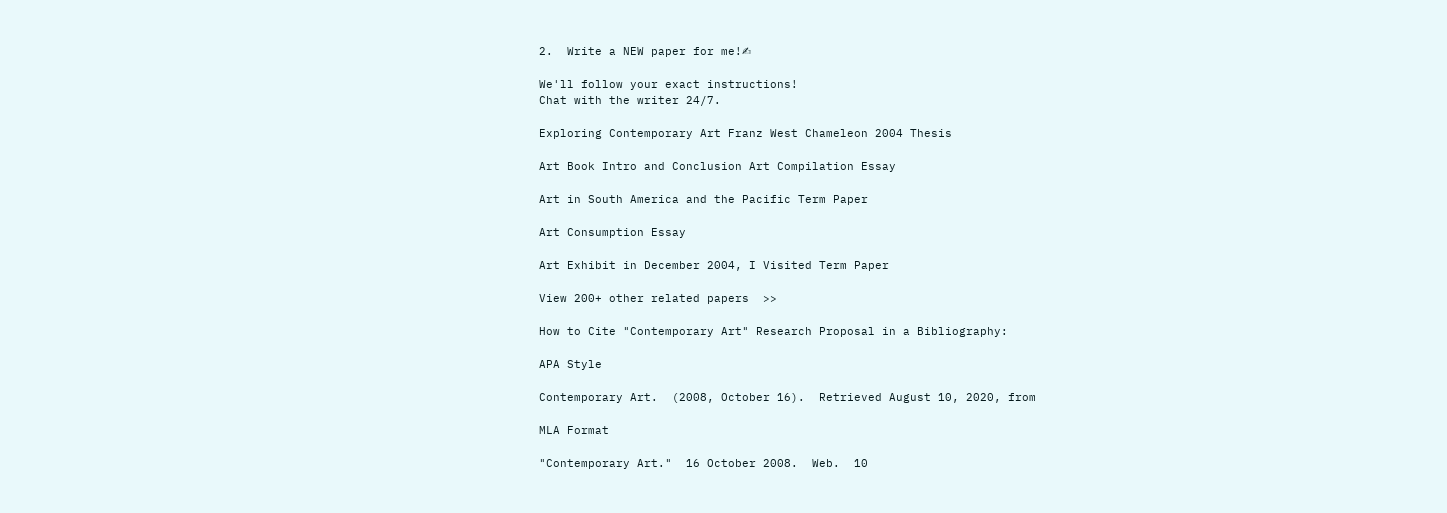2.  Write a NEW paper for me!✍

We'll follow your exact instructions!
Chat with the writer 24/7.

Exploring Contemporary Art Franz West Chameleon 2004 Thesis

Art Book Intro and Conclusion Art Compilation Essay

Art in South America and the Pacific Term Paper

Art Consumption Essay

Art Exhibit in December 2004, I Visited Term Paper

View 200+ other related papers  >>

How to Cite "Contemporary Art" Research Proposal in a Bibliography:

APA Style

Contemporary Art.  (2008, October 16).  Retrieved August 10, 2020, from

MLA Format

"Contemporary Art."  16 October 2008.  Web.  10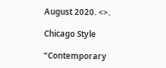August 2020. <>.

Chicago Style

"Contemporary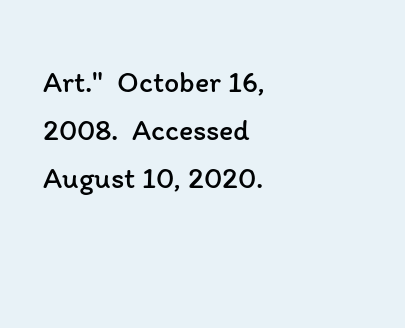Art."  October 16, 2008.  Accessed August 10, 2020.